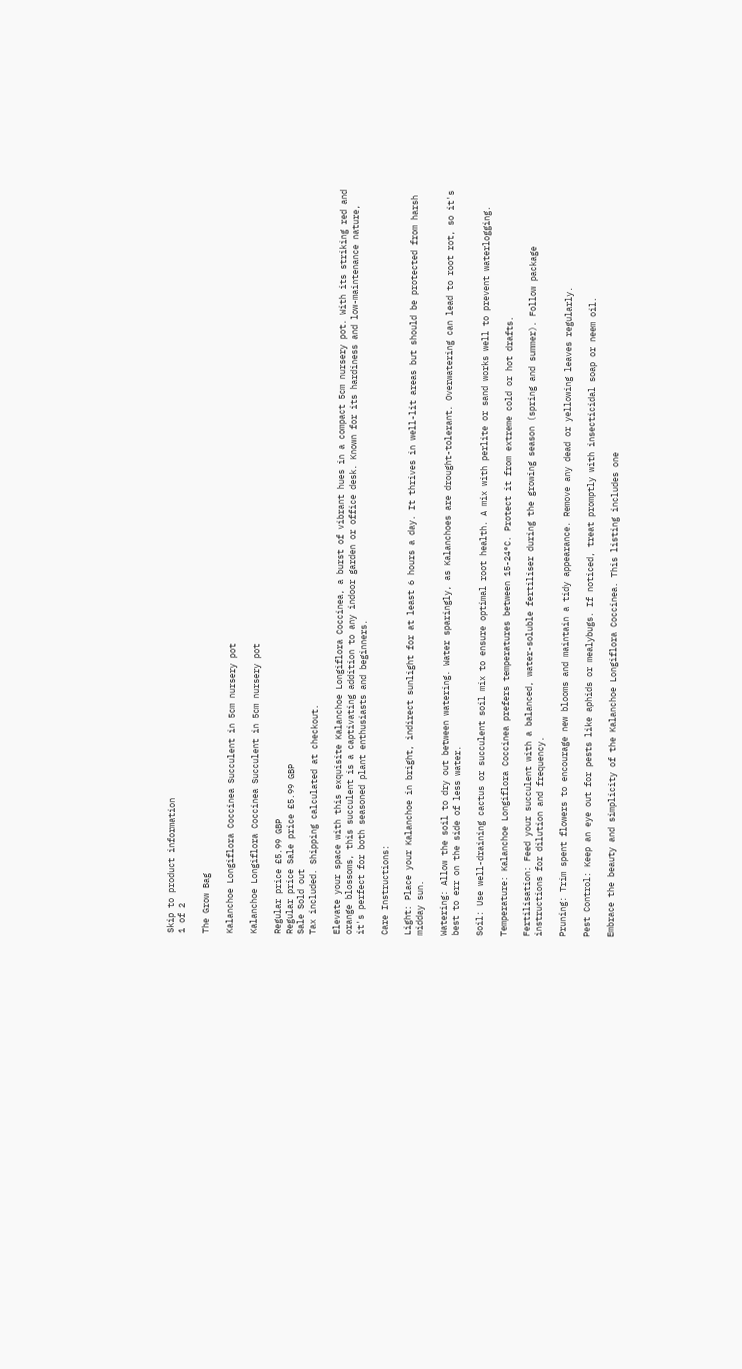Skip to product information
1 of 2

The Grow Bag

Kalanchoe Longiflora Coccinea Succulent in 5cm nursery pot

Kalanchoe Longiflora Coccinea Succulent in 5cm nursery pot

Regular price £5.99 GBP
Regular price Sale price £5.99 GBP
Sale Sold out
Tax included. Shipping calculated at checkout.

Elevate your space with this exquisite Kalanchoe Longiflora Coccinea, a burst of vibrant hues in a compact 5cm nursery pot. With its striking red and orange blossoms, this succulent is a captivating addition to any indoor garden or office desk. Known for its hardiness and low-maintenance nature, it's perfect for both seasoned plant enthusiasts and beginners.

Care Instructions:

Light: Place your Kalanchoe in bright, indirect sunlight for at least 6 hours a day. It thrives in well-lit areas but should be protected from harsh midday sun.

Watering: Allow the soil to dry out between watering. Water sparingly, as Kalanchoes are drought-tolerant. Overwatering can lead to root rot, so it's best to err on the side of less water.

Soil: Use well-draining cactus or succulent soil mix to ensure optimal root health. A mix with perlite or sand works well to prevent waterlogging.

Temperature: Kalanchoe Longiflora Coccinea prefers temperatures between 15-24°C. Protect it from extreme cold or hot drafts.

Fertilisation: Feed your succulent with a balanced, water-soluble fertiliser during the growing season (spring and summer). Follow package instructions for dilution and frequency.

Pruning: Trim spent flowers to encourage new blooms and maintain a tidy appearance. Remove any dead or yellowing leaves regularly.

Pest Control: Keep an eye out for pests like aphids or mealybugs. If noticed, treat promptly with insecticidal soap or neem oil.

Embrace the beauty and simplicity of the Kalanchoe Longiflora Coccinea. This listing includes one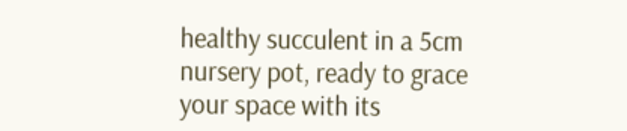healthy succulent in a 5cm nursery pot, ready to grace your space with its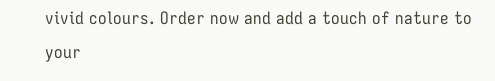vivid colours. Order now and add a touch of nature to your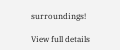surroundings!

View full details